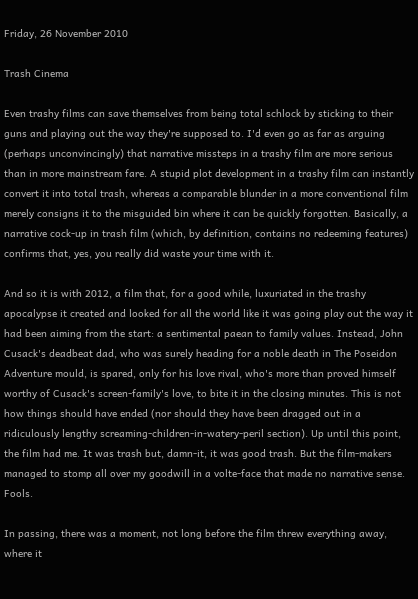Friday, 26 November 2010

Trash Cinema

Even trashy films can save themselves from being total schlock by sticking to their guns and playing out the way they're supposed to. I'd even go as far as arguing (perhaps unconvincingly) that narrative missteps in a trashy film are more serious than in more mainstream fare. A stupid plot development in a trashy film can instantly convert it into total trash, whereas a comparable blunder in a more conventional film merely consigns it to the misguided bin where it can be quickly forgotten. Basically, a narrative cock-up in trash film (which, by definition, contains no redeeming features) confirms that, yes, you really did waste your time with it.

And so it is with 2012, a film that, for a good while, luxuriated in the trashy apocalypse it created and looked for all the world like it was going play out the way it had been aiming from the start: a sentimental paean to family values. Instead, John Cusack's deadbeat dad, who was surely heading for a noble death in The Poseidon Adventure mould, is spared, only for his love rival, who's more than proved himself worthy of Cusack's screen-family's love, to bite it in the closing minutes. This is not how things should have ended (nor should they have been dragged out in a ridiculously lengthy screaming-children-in-watery-peril section). Up until this point, the film had me. It was trash but, damn-it, it was good trash. But the film-makers managed to stomp all over my goodwill in a volte-face that made no narrative sense. Fools.

In passing, there was a moment, not long before the film threw everything away, where it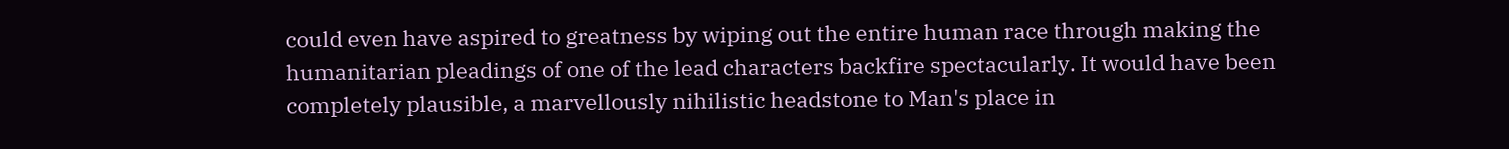could even have aspired to greatness by wiping out the entire human race through making the humanitarian pleadings of one of the lead characters backfire spectacularly. It would have been completely plausible, a marvellously nihilistic headstone to Man's place in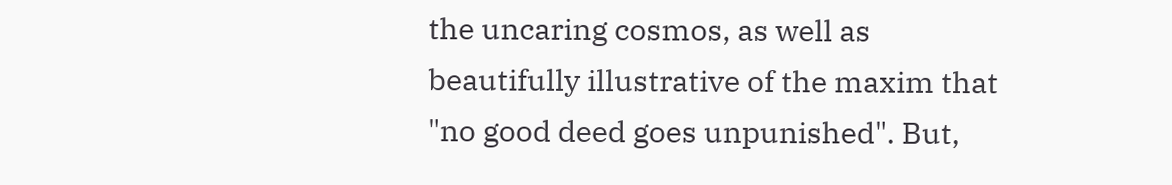the uncaring cosmos, as well as beautifully illustrative of the maxim that "no good deed goes unpunished". But,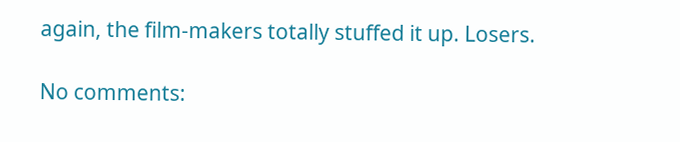again, the film-makers totally stuffed it up. Losers.

No comments: